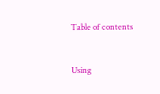Table of contents


Using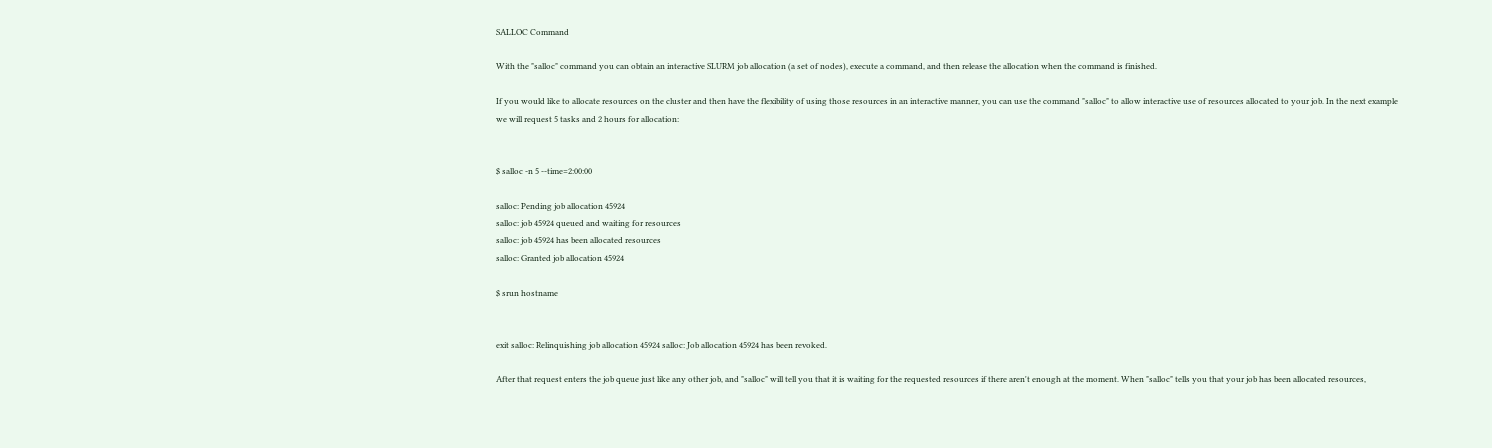SALLOC Command

With the "salloc" command you can obtain an interactive SLURM job allocation (a set of nodes), execute a command, and then release the allocation when the command is finished.

If you would like to allocate resources on the cluster and then have the flexibility of using those resources in an interactive manner, you can use the command "salloc" to allow interactive use of resources allocated to your job. In the next example we will request 5 tasks and 2 hours for allocation:


$ salloc -n 5 --time=2:00:00

salloc: Pending job allocation 45924
salloc: job 45924 queued and waiting for resources
salloc: job 45924 has been allocated resources
salloc: Granted job allocation 45924

$ srun hostname


exit salloc: Relinquishing job allocation 45924 salloc: Job allocation 45924 has been revoked.

After that request enters the job queue just like any other job, and "salloc" will tell you that it is waiting for the requested resources if there aren't enough at the moment. When "salloc" tells you that your job has been allocated resources,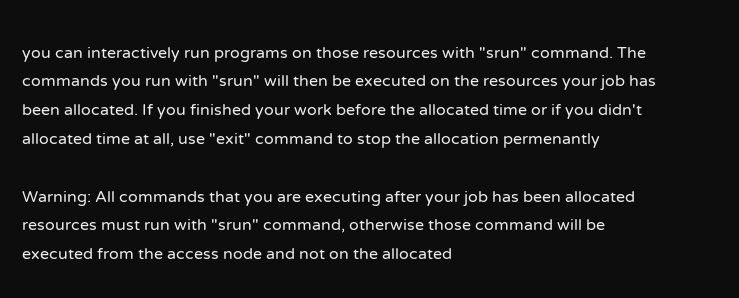you can interactively run programs on those resources with "srun" command. The commands you run with "srun" will then be executed on the resources your job has been allocated. If you finished your work before the allocated time or if you didn't allocated time at all, use "exit" command to stop the allocation permenantly

Warning: All commands that you are executing after your job has been allocated resources must run with "srun" command, otherwise those command will be executed from the access node and not on the allocated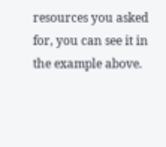resources you asked for, you can see it in the example above.